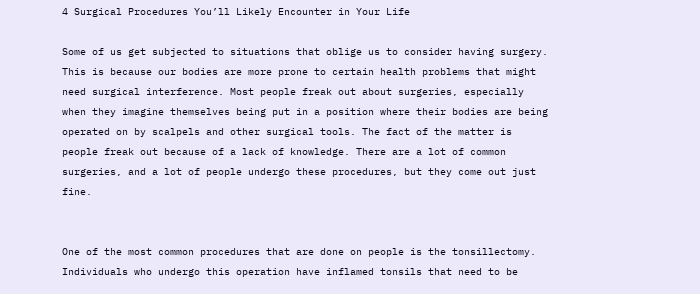4 Surgical Procedures You’ll Likely Encounter in Your Life

Some of us get subjected to situations that oblige us to consider having surgery. This is because our bodies are more prone to certain health problems that might need surgical interference. Most people freak out about surgeries, especially when they imagine themselves being put in a position where their bodies are being operated on by scalpels and other surgical tools. The fact of the matter is people freak out because of a lack of knowledge. There are a lot of common surgeries, and a lot of people undergo these procedures, but they come out just fine.


One of the most common procedures that are done on people is the tonsillectomy. Individuals who undergo this operation have inflamed tonsils that need to be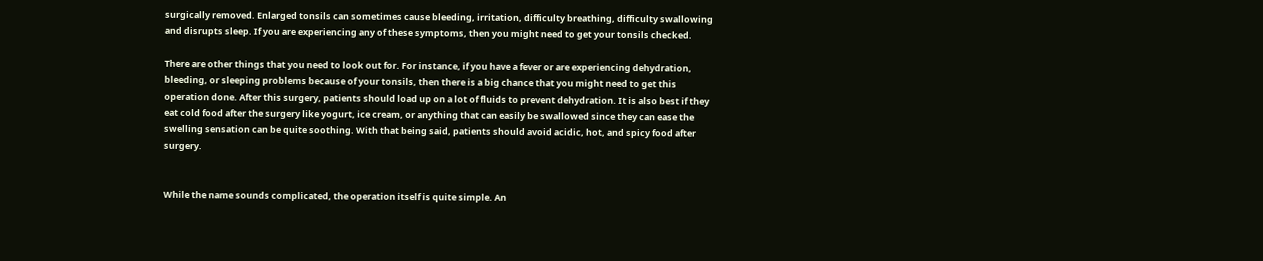surgically removed. Enlarged tonsils can sometimes cause bleeding, irritation, difficulty breathing, difficulty swallowing and disrupts sleep. If you are experiencing any of these symptoms, then you might need to get your tonsils checked.

There are other things that you need to look out for. For instance, if you have a fever or are experiencing dehydration, bleeding, or sleeping problems because of your tonsils, then there is a big chance that you might need to get this operation done. After this surgery, patients should load up on a lot of fluids to prevent dehydration. It is also best if they eat cold food after the surgery like yogurt, ice cream, or anything that can easily be swallowed since they can ease the swelling sensation can be quite soothing. With that being said, patients should avoid acidic, hot, and spicy food after surgery.


While the name sounds complicated, the operation itself is quite simple. An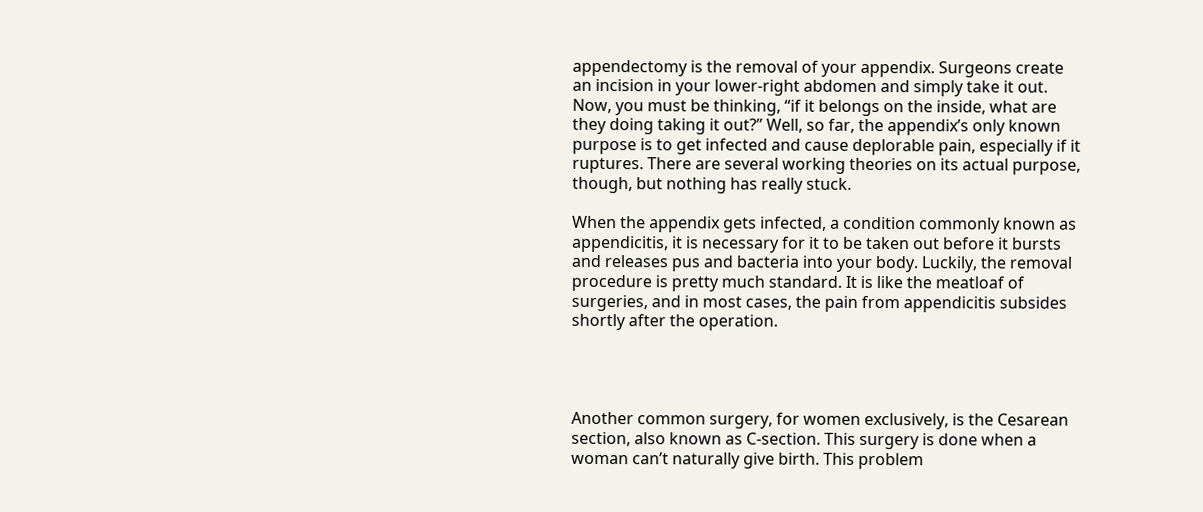appendectomy is the removal of your appendix. Surgeons create an incision in your lower-right abdomen and simply take it out. Now, you must be thinking, “if it belongs on the inside, what are they doing taking it out?” Well, so far, the appendix’s only known purpose is to get infected and cause deplorable pain, especially if it ruptures. There are several working theories on its actual purpose, though, but nothing has really stuck.

When the appendix gets infected, a condition commonly known as appendicitis, it is necessary for it to be taken out before it bursts and releases pus and bacteria into your body. Luckily, the removal procedure is pretty much standard. It is like the meatloaf of surgeries, and in most cases, the pain from appendicitis subsides shortly after the operation.




Another common surgery, for women exclusively, is the Cesarean section, also known as C-section. This surgery is done when a woman can’t naturally give birth. This problem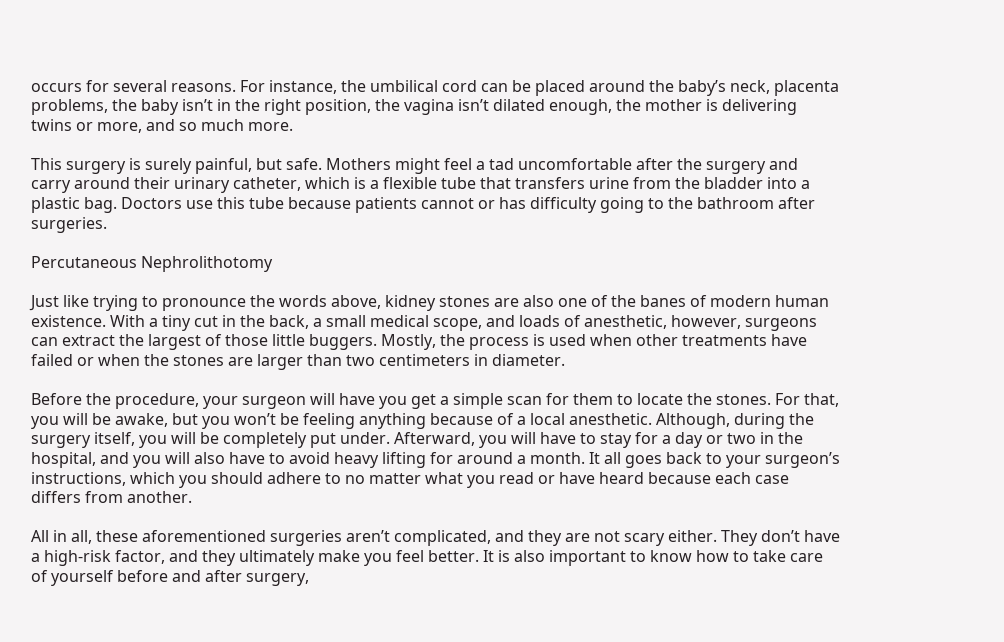occurs for several reasons. For instance, the umbilical cord can be placed around the baby’s neck, placenta problems, the baby isn’t in the right position, the vagina isn’t dilated enough, the mother is delivering twins or more, and so much more.

This surgery is surely painful, but safe. Mothers might feel a tad uncomfortable after the surgery and carry around their urinary catheter, which is a flexible tube that transfers urine from the bladder into a plastic bag. Doctors use this tube because patients cannot or has difficulty going to the bathroom after surgeries.

Percutaneous Nephrolithotomy

Just like trying to pronounce the words above, kidney stones are also one of the banes of modern human existence. With a tiny cut in the back, a small medical scope, and loads of anesthetic, however, surgeons can extract the largest of those little buggers. Mostly, the process is used when other treatments have failed or when the stones are larger than two centimeters in diameter.

Before the procedure, your surgeon will have you get a simple scan for them to locate the stones. For that, you will be awake, but you won’t be feeling anything because of a local anesthetic. Although, during the surgery itself, you will be completely put under. Afterward, you will have to stay for a day or two in the hospital, and you will also have to avoid heavy lifting for around a month. It all goes back to your surgeon’s instructions, which you should adhere to no matter what you read or have heard because each case differs from another.

All in all, these aforementioned surgeries aren’t complicated, and they are not scary either. They don’t have a high-risk factor, and they ultimately make you feel better. It is also important to know how to take care of yourself before and after surgery,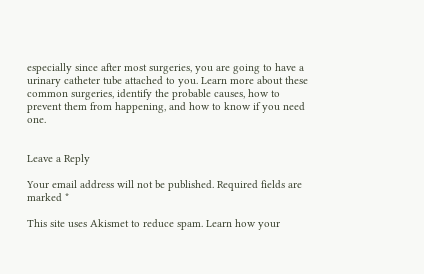especially since after most surgeries, you are going to have a urinary catheter tube attached to you. Learn more about these common surgeries, identify the probable causes, how to prevent them from happening, and how to know if you need one.


Leave a Reply

Your email address will not be published. Required fields are marked *

This site uses Akismet to reduce spam. Learn how your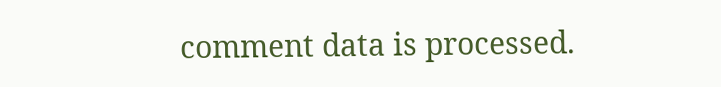comment data is processed.